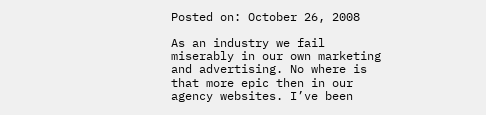Posted on: October 26, 2008

As an industry we fail miserably in our own marketing and advertising. No where is that more epic then in our agency websites. I’ve been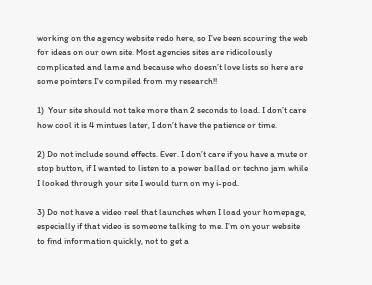working on the agency website redo here, so I’ve been scouring the web for ideas on our own site. Most agencies sites are ridicolously complicated and lame and because who doesn’t love lists so here are some pointers I’v compiled from my research!!

1)  Your site should not take more than 2 seconds to load. I don’t care how cool it is 4 mintues later, I don’t have the patience or time.

2) Do not include sound effects. Ever. I don’t care if you have a mute or stop button, if I wanted to listen to a power ballad or techno jam while I looked through your site I would turn on my i-pod.

3) Do not have a video reel that launches when I load your homepage, especially if that video is someone talking to me. I’m on your website to find information quickly, not to get a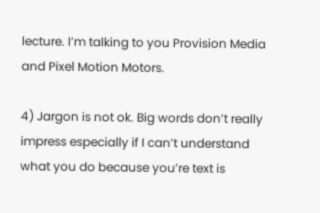lecture. I’m talking to you Provision Media and Pixel Motion Motors.

4) Jargon is not ok. Big words don’t really impress especially if I can’t understand what you do because you’re text is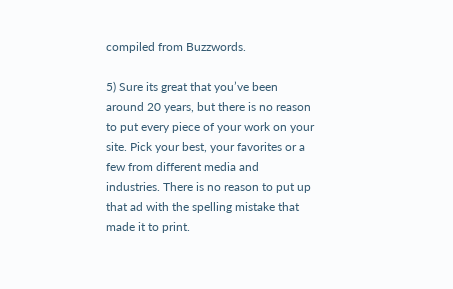compiled from Buzzwords.

5) Sure its great that you’ve been around 20 years, but there is no reason to put every piece of your work on your site. Pick your best, your favorites or a few from different media and industries. There is no reason to put up that ad with the spelling mistake that made it to print.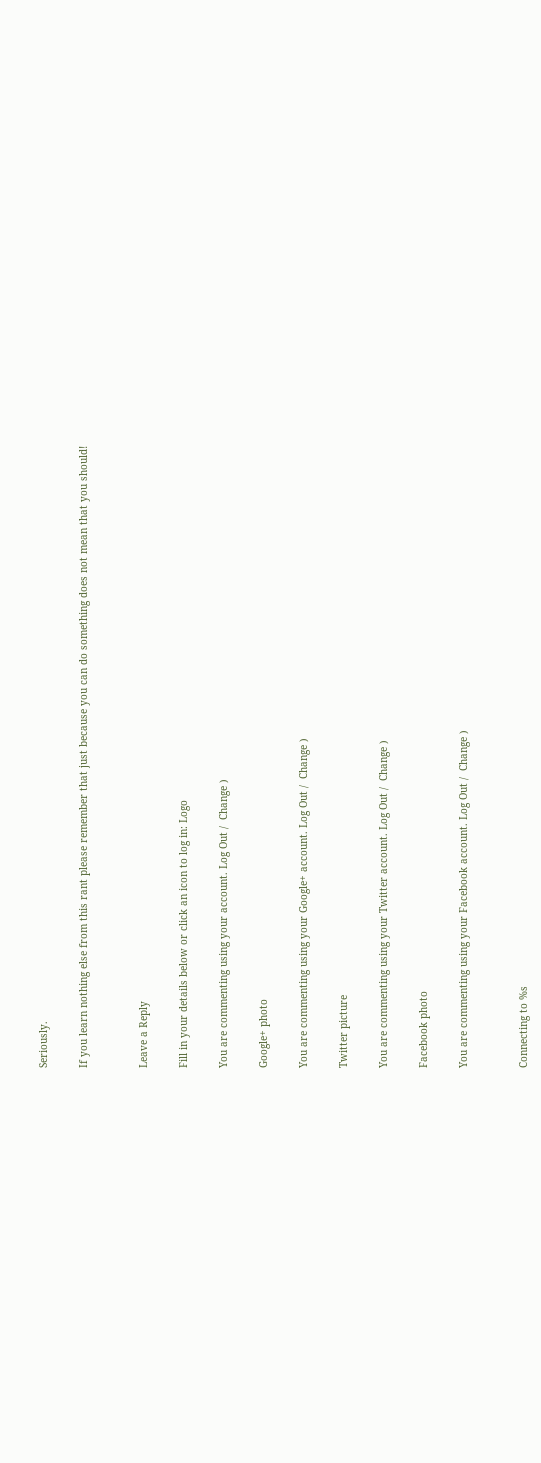Seriously.

If you learn nothing else from this rant please remember that just because you can do something does not mean that you should!


Leave a Reply

Fill in your details below or click an icon to log in: Logo

You are commenting using your account. Log Out /  Change )

Google+ photo

You are commenting using your Google+ account. Log Out /  Change )

Twitter picture

You are commenting using your Twitter account. Log Out /  Change )

Facebook photo

You are commenting using your Facebook account. Log Out /  Change )


Connecting to %s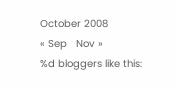October 2008
« Sep   Nov »
%d bloggers like this: